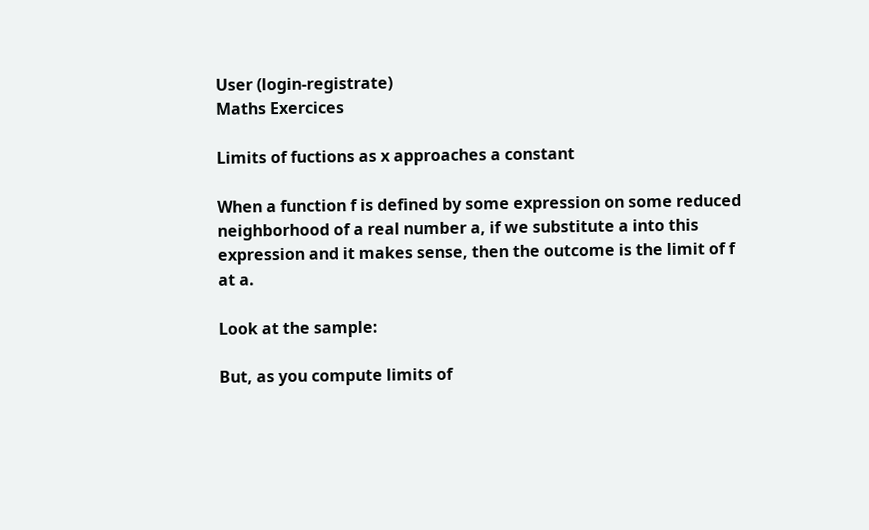User (login-registrate)
Maths Exercices

Limits of fuctions as x approaches a constant

When a function f is defined by some expression on some reduced neighborhood of a real number a, if we substitute a into this expression and it makes sense, then the outcome is the limit of f at a.

Look at the sample:

But, as you compute limits of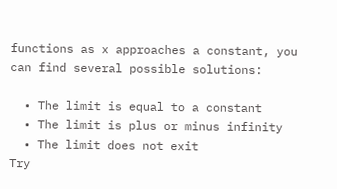functions as x approaches a constant, you can find several possible solutions:

  • The limit is equal to a constant
  • The limit is plus or minus infinity
  • The limit does not exit
Try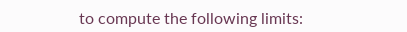to compute the following limits: